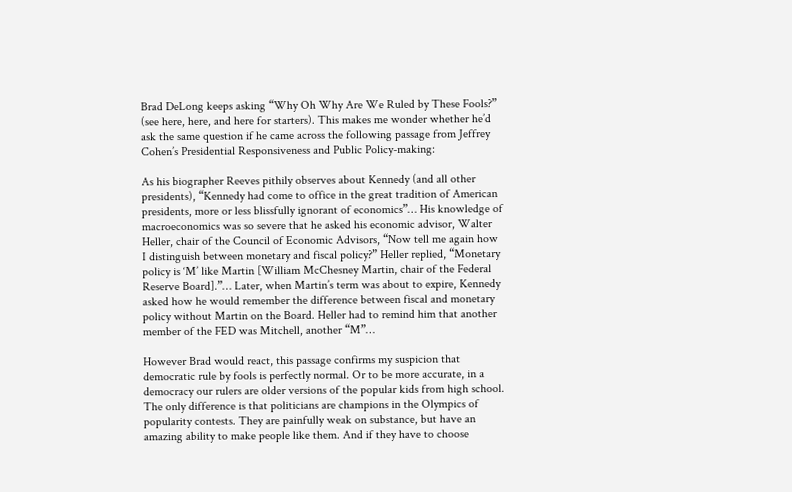Brad DeLong keeps asking “Why Oh Why Are We Ruled by These Fools?” (see here, here, and here for starters). This makes me wonder whether he’d ask the same question if he came across the following passage from Jeffrey Cohen’s Presidential Responsiveness and Public Policy-making:

As his biographer Reeves pithily observes about Kennedy (and all other presidents), “Kennedy had come to office in the great tradition of American presidents, more or less blissfully ignorant of economics”… His knowledge of macroeconomics was so severe that he asked his economic advisor, Walter Heller, chair of the Council of Economic Advisors, “Now tell me again how I distinguish between monetary and fiscal policy?” Heller replied, “Monetary policy is ‘M’ like Martin [William McChesney Martin, chair of the Federal Reserve Board].”… Later, when Martin’s term was about to expire, Kennedy asked how he would remember the difference between fiscal and monetary policy without Martin on the Board. Heller had to remind him that another member of the FED was Mitchell, another “M”…

However Brad would react, this passage confirms my suspicion that democratic rule by fools is perfectly normal. Or to be more accurate, in a democracy our rulers are older versions of the popular kids from high school. The only difference is that politicians are champions in the Olympics of popularity contests. They are painfully weak on substance, but have an amazing ability to make people like them. And if they have to choose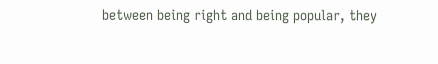between being right and being popular, they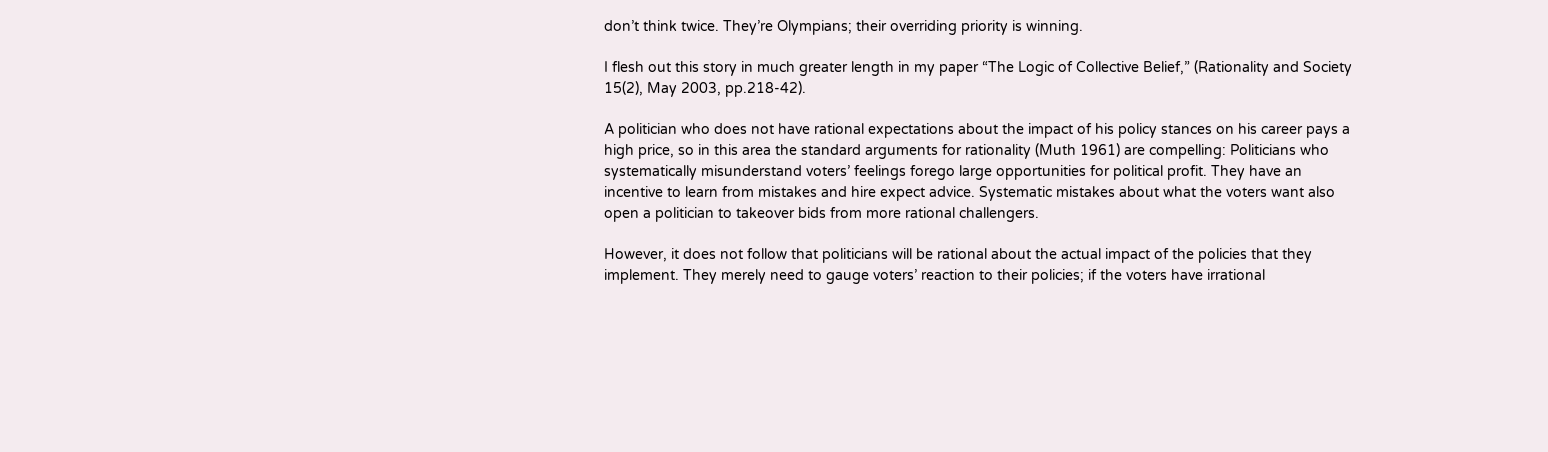don’t think twice. They’re Olympians; their overriding priority is winning.

I flesh out this story in much greater length in my paper “The Logic of Collective Belief,” (Rationality and Society 15(2), May 2003, pp.218-42).

A politician who does not have rational expectations about the impact of his policy stances on his career pays a high price, so in this area the standard arguments for rationality (Muth 1961) are compelling: Politicians who systematically misunderstand voters’ feelings forego large opportunities for political profit. They have an incentive to learn from mistakes and hire expect advice. Systematic mistakes about what the voters want also open a politician to takeover bids from more rational challengers.

However, it does not follow that politicians will be rational about the actual impact of the policies that they implement. They merely need to gauge voters’ reaction to their policies; if the voters have irrational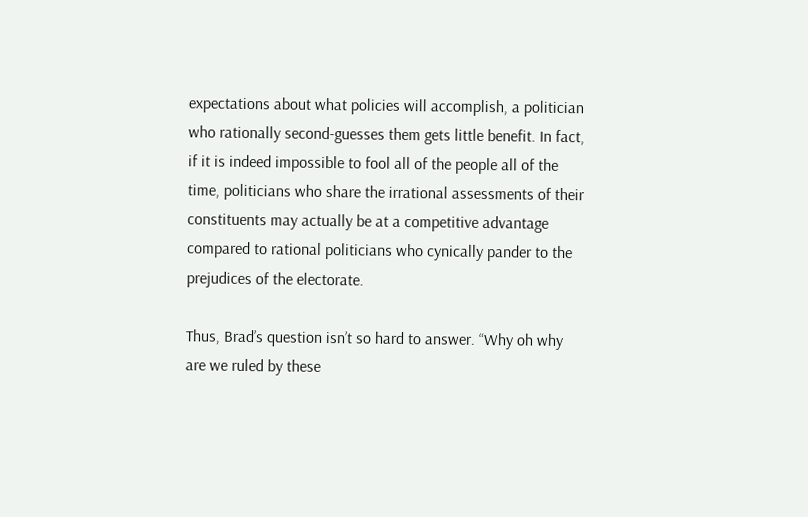expectations about what policies will accomplish, a politician who rationally second-guesses them gets little benefit. In fact, if it is indeed impossible to fool all of the people all of the time, politicians who share the irrational assessments of their constituents may actually be at a competitive advantage compared to rational politicians who cynically pander to the prejudices of the electorate.

Thus, Brad’s question isn’t so hard to answer. “Why oh why are we ruled by these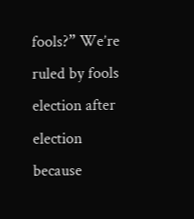fools?” We’re ruled by fools election after election because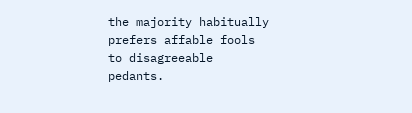the majority habitually prefers affable fools to disagreeable pedants.